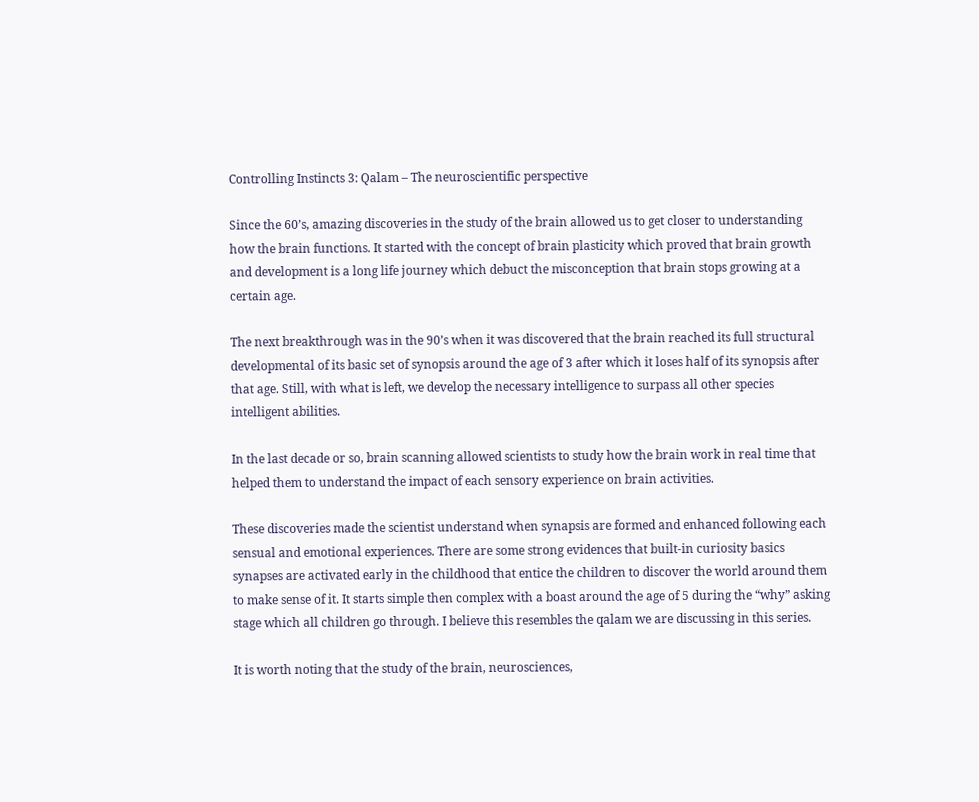Controlling Instincts 3: Qalam – The neuroscientific perspective

Since the 60’s, amazing discoveries in the study of the brain allowed us to get closer to understanding how the brain functions. It started with the concept of brain plasticity which proved that brain growth and development is a long life journey which debuct the misconception that brain stops growing at a certain age.

The next breakthrough was in the 90’s when it was discovered that the brain reached its full structural developmental of its basic set of synopsis around the age of 3 after which it loses half of its synopsis after that age. Still, with what is left, we develop the necessary intelligence to surpass all other species intelligent abilities.

In the last decade or so, brain scanning allowed scientists to study how the brain work in real time that helped them to understand the impact of each sensory experience on brain activities.

These discoveries made the scientist understand when synapsis are formed and enhanced following each sensual and emotional experiences. There are some strong evidences that built-in curiosity basics synapses are activated early in the childhood that entice the children to discover the world around them to make sense of it. It starts simple then complex with a boast around the age of 5 during the “why” asking stage which all children go through. I believe this resembles the qalam we are discussing in this series.

It is worth noting that the study of the brain, neurosciences,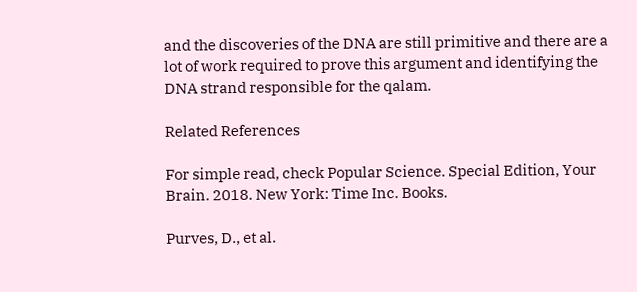and the discoveries of the DNA are still primitive and there are a lot of work required to prove this argument and identifying the DNA strand responsible for the qalam.

Related References

For simple read, check Popular Science. Special Edition, Your Brain. 2018. New York: Time Inc. Books.

Purves, D., et al.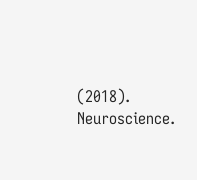(2018). Neuroscience.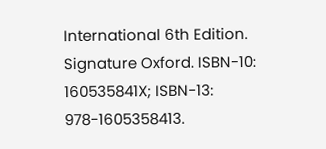International 6th Edition. Signature Oxford. ISBN-10: 160535841X; ISBN-13: 978-1605358413.